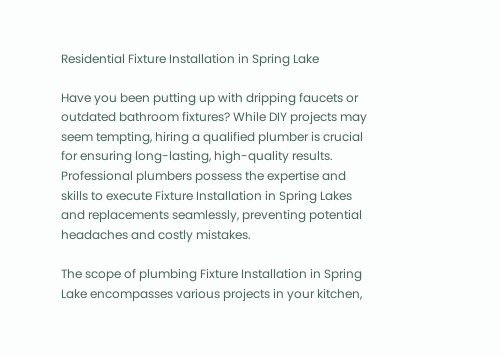Residential Fixture Installation in Spring Lake

Have you been putting up with dripping faucets or outdated bathroom fixtures? While DIY projects may seem tempting, hiring a qualified plumber is crucial for ensuring long-lasting, high-quality results. Professional plumbers possess the expertise and skills to execute Fixture Installation in Spring Lakes and replacements seamlessly, preventing potential headaches and costly mistakes.

The scope of plumbing Fixture Installation in Spring Lake encompasses various projects in your kitchen,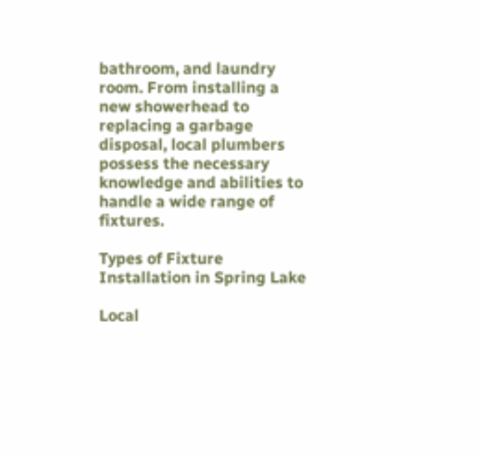bathroom, and laundry room. From installing a new showerhead to replacing a garbage disposal, local plumbers possess the necessary knowledge and abilities to handle a wide range of fixtures.

Types of Fixture Installation in Spring Lake

Local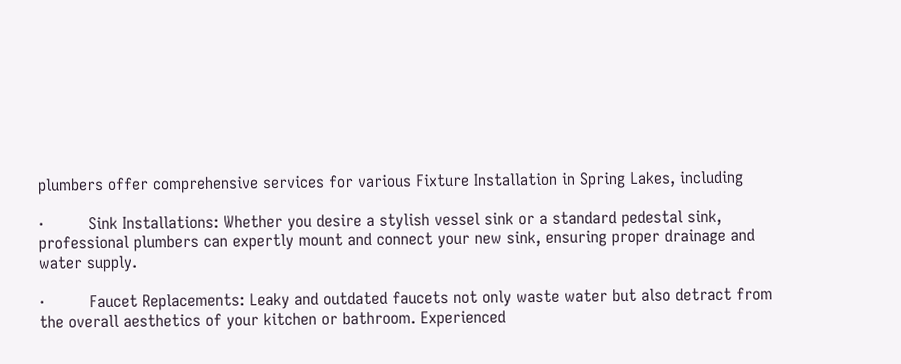plumbers offer comprehensive services for various Fixture Installation in Spring Lakes, including

·         Sink Installations: Whether you desire a stylish vessel sink or a standard pedestal sink, professional plumbers can expertly mount and connect your new sink, ensuring proper drainage and water supply.

·         Faucet Replacements: Leaky and outdated faucets not only waste water but also detract from the overall aesthetics of your kitchen or bathroom. Experienced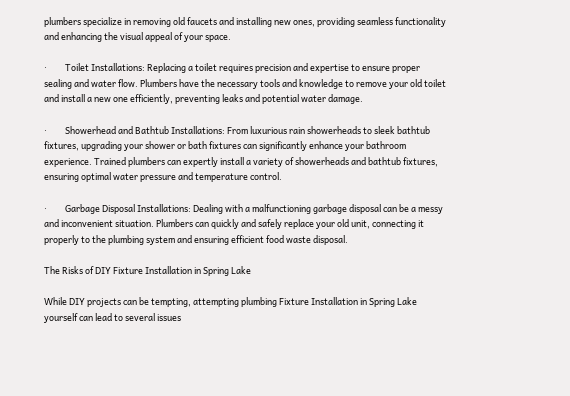plumbers specialize in removing old faucets and installing new ones, providing seamless functionality and enhancing the visual appeal of your space.

·         Toilet Installations: Replacing a toilet requires precision and expertise to ensure proper sealing and water flow. Plumbers have the necessary tools and knowledge to remove your old toilet and install a new one efficiently, preventing leaks and potential water damage.

·         Showerhead and Bathtub Installations: From luxurious rain showerheads to sleek bathtub fixtures, upgrading your shower or bath fixtures can significantly enhance your bathroom experience. Trained plumbers can expertly install a variety of showerheads and bathtub fixtures, ensuring optimal water pressure and temperature control.

·         Garbage Disposal Installations: Dealing with a malfunctioning garbage disposal can be a messy and inconvenient situation. Plumbers can quickly and safely replace your old unit, connecting it properly to the plumbing system and ensuring efficient food waste disposal.

The Risks of DIY Fixture Installation in Spring Lake

While DIY projects can be tempting, attempting plumbing Fixture Installation in Spring Lake yourself can lead to several issues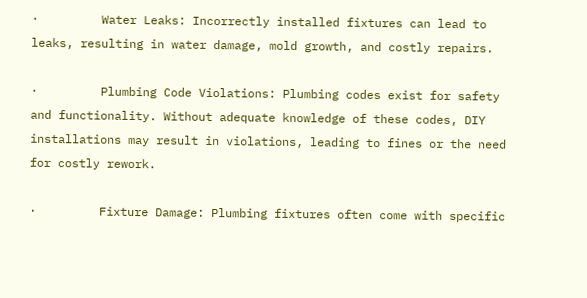·         Water Leaks: Incorrectly installed fixtures can lead to leaks, resulting in water damage, mold growth, and costly repairs.

·         Plumbing Code Violations: Plumbing codes exist for safety and functionality. Without adequate knowledge of these codes, DIY installations may result in violations, leading to fines or the need for costly rework.

·         Fixture Damage: Plumbing fixtures often come with specific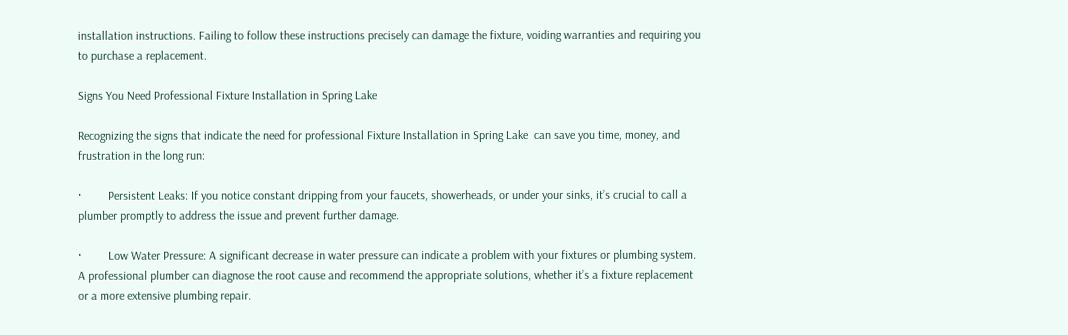installation instructions. Failing to follow these instructions precisely can damage the fixture, voiding warranties and requiring you to purchase a replacement.

Signs You Need Professional Fixture Installation in Spring Lake

Recognizing the signs that indicate the need for professional Fixture Installation in Spring Lake  can save you time, money, and frustration in the long run:

·         Persistent Leaks: If you notice constant dripping from your faucets, showerheads, or under your sinks, it’s crucial to call a plumber promptly to address the issue and prevent further damage.

·         Low Water Pressure: A significant decrease in water pressure can indicate a problem with your fixtures or plumbing system. A professional plumber can diagnose the root cause and recommend the appropriate solutions, whether it’s a fixture replacement or a more extensive plumbing repair.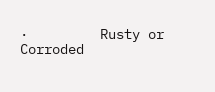·         Rusty or Corroded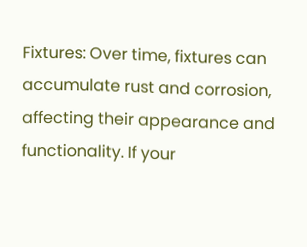Fixtures: Over time, fixtures can accumulate rust and corrosion, affecting their appearance and functionality. If your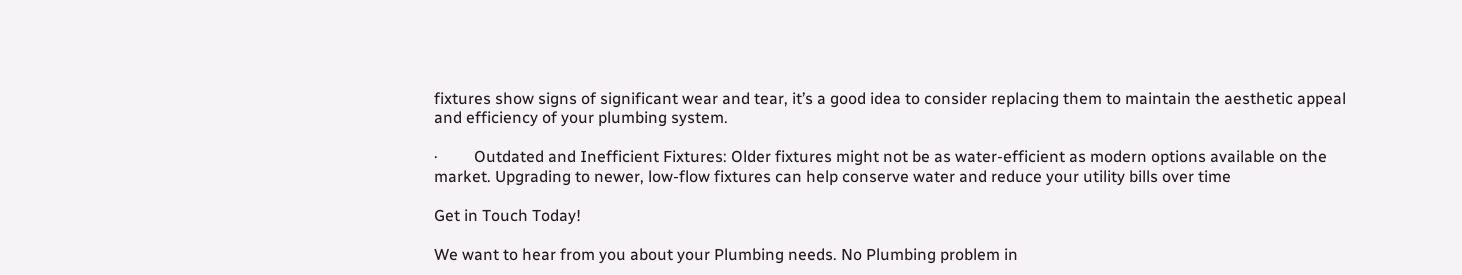fixtures show signs of significant wear and tear, it’s a good idea to consider replacing them to maintain the aesthetic appeal and efficiency of your plumbing system.

·         Outdated and Inefficient Fixtures: Older fixtures might not be as water-efficient as modern options available on the market. Upgrading to newer, low-flow fixtures can help conserve water and reduce your utility bills over time

Get in Touch Today!

We want to hear from you about your Plumbing needs. No Plumbing problem in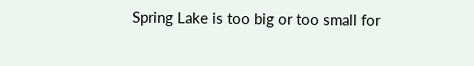Spring Lake is too big or too small for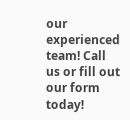our experienced team! Call us or fill out our form today!